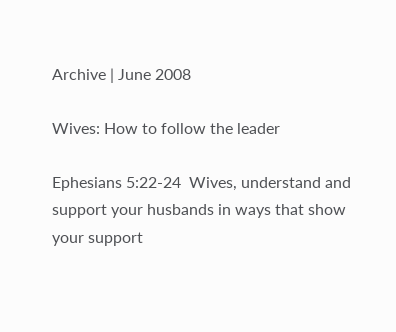Archive | June 2008

Wives: How to follow the leader

Ephesians 5:22-24  Wives, understand and support your husbands in ways that show your support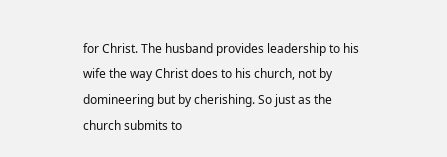for Christ. The husband provides leadership to his wife the way Christ does to his church, not by domineering but by cherishing. So just as the church submits to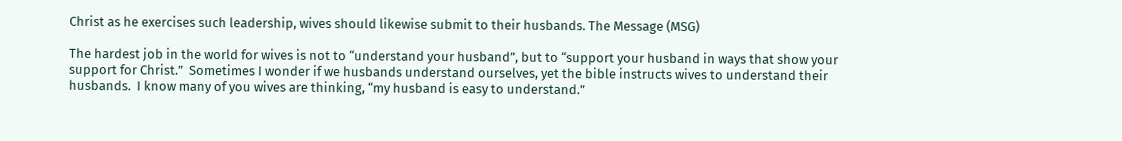Christ as he exercises such leadership, wives should likewise submit to their husbands. The Message (MSG)

The hardest job in the world for wives is not to “understand your husband”, but to “support your husband in ways that show your support for Christ.”  Sometimes I wonder if we husbands understand ourselves, yet the bible instructs wives to understand their husbands.  I know many of you wives are thinking, “my husband is easy to understand.”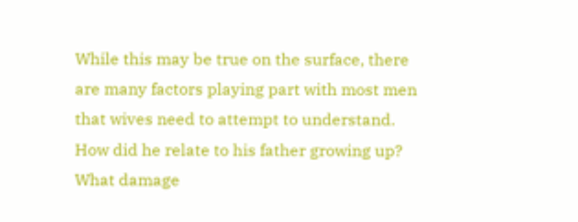While this may be true on the surface, there are many factors playing part with most men that wives need to attempt to understand.  How did he relate to his father growing up?  What damage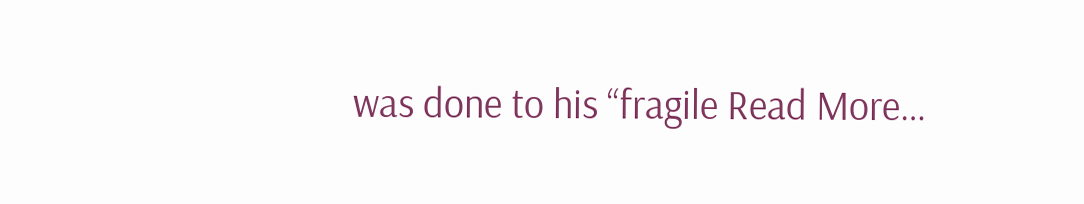was done to his “fragile Read More…